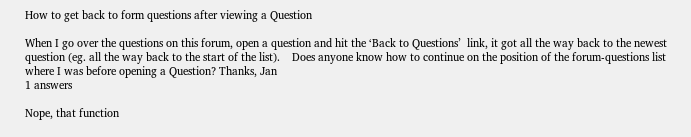How to get back to form questions after viewing a Question

When I go over the questions on this forum, open a question and hit the ‘Back to Questions’  link, it got all the way back to the newest question (eg. all the way back to the start of the list).    Does anyone know how to continue on the position of the forum-questions list where I was before opening a Question? Thanks, Jan
1 answers

Nope, that function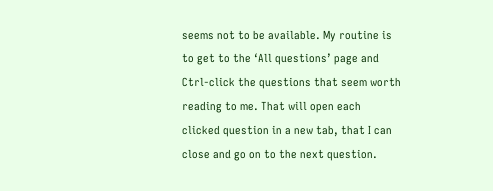seems not to be available. My routine is to get to the ‘All questions’ page and Ctrl-click the questions that seem worth reading to me. That will open each clicked question in a new tab, that I can close and go on to the next question.